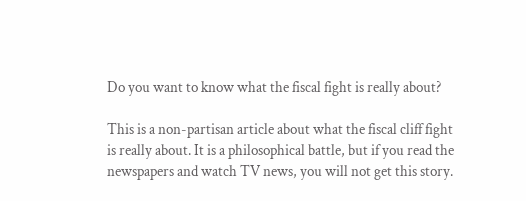Do you want to know what the fiscal fight is really about?

This is a non-partisan article about what the fiscal cliff fight is really about. It is a philosophical battle, but if you read the newspapers and watch TV news, you will not get this story.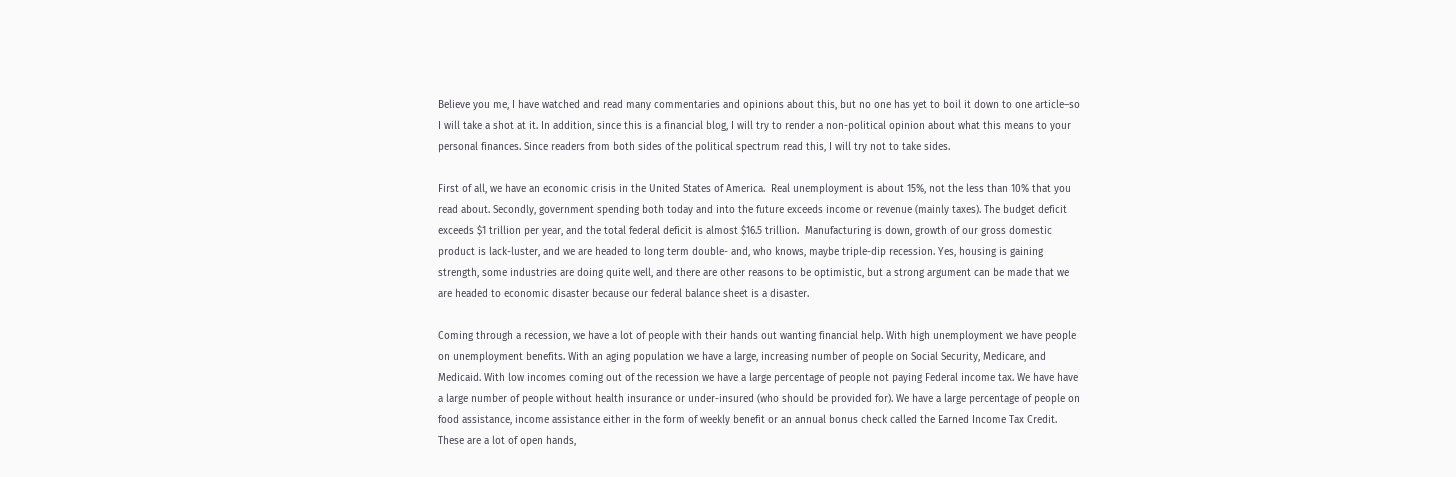Believe you me, I have watched and read many commentaries and opinions about this, but no one has yet to boil it down to one article–so I will take a shot at it. In addition, since this is a financial blog, I will try to render a non-political opinion about what this means to your personal finances. Since readers from both sides of the political spectrum read this, I will try not to take sides.

First of all, we have an economic crisis in the United States of America.  Real unemployment is about 15%, not the less than 10% that you read about. Secondly, government spending both today and into the future exceeds income or revenue (mainly taxes). The budget deficit exceeds $1 trillion per year, and the total federal deficit is almost $16.5 trillion.  Manufacturing is down, growth of our gross domestic product is lack-luster, and we are headed to long term double- and, who knows, maybe triple-dip recession. Yes, housing is gaining strength, some industries are doing quite well, and there are other reasons to be optimistic, but a strong argument can be made that we are headed to economic disaster because our federal balance sheet is a disaster.

Coming through a recession, we have a lot of people with their hands out wanting financial help. With high unemployment we have people on unemployment benefits. With an aging population we have a large, increasing number of people on Social Security, Medicare, and Medicaid. With low incomes coming out of the recession we have a large percentage of people not paying Federal income tax. We have have a large number of people without health insurance or under-insured (who should be provided for). We have a large percentage of people on food assistance, income assistance either in the form of weekly benefit or an annual bonus check called the Earned Income Tax Credit.  These are a lot of open hands,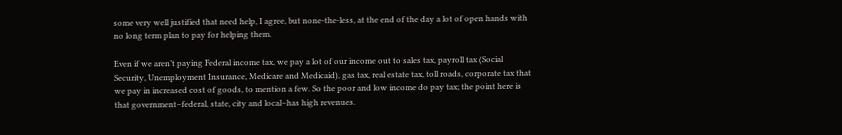some very well justified that need help, I agree, but none-the-less, at the end of the day a lot of open hands with no long term plan to pay for helping them.

Even if we aren’t paying Federal income tax, we pay a lot of our income out to sales tax, payroll tax (Social Security, Unemployment Insurance, Medicare and Medicaid), gas tax, real estate tax, toll roads, corporate tax that we pay in increased cost of goods, to mention a few. So the poor and low income do pay tax; the point here is that government–federal, state, city and local–has high revenues.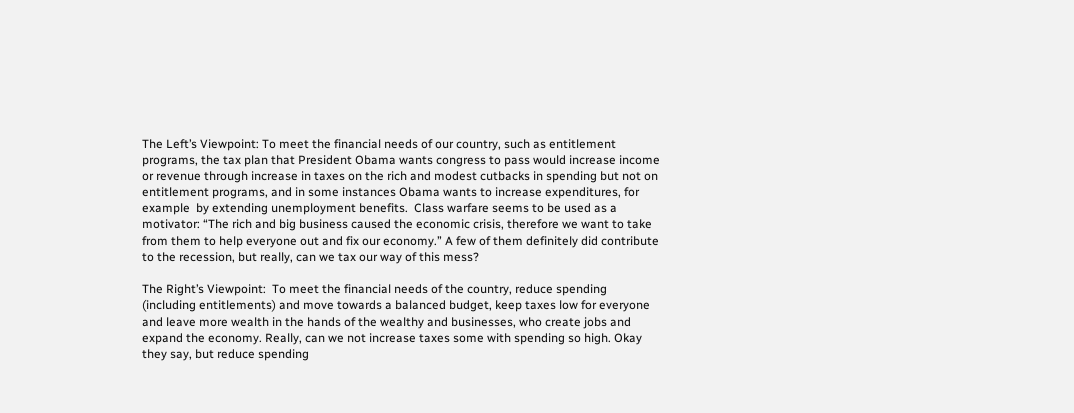The Left’s Viewpoint: To meet the financial needs of our country, such as entitlement programs, the tax plan that President Obama wants congress to pass would increase income or revenue through increase in taxes on the rich and modest cutbacks in spending but not on entitlement programs, and in some instances Obama wants to increase expenditures, for example  by extending unemployment benefits.  Class warfare seems to be used as a motivator: “The rich and big business caused the economic crisis, therefore we want to take from them to help everyone out and fix our economy.” A few of them definitely did contribute to the recession, but really, can we tax our way of this mess?

The Right’s Viewpoint:  To meet the financial needs of the country, reduce spending (including entitlements) and move towards a balanced budget, keep taxes low for everyone and leave more wealth in the hands of the wealthy and businesses, who create jobs and expand the economy. Really, can we not increase taxes some with spending so high. Okay they say, but reduce spending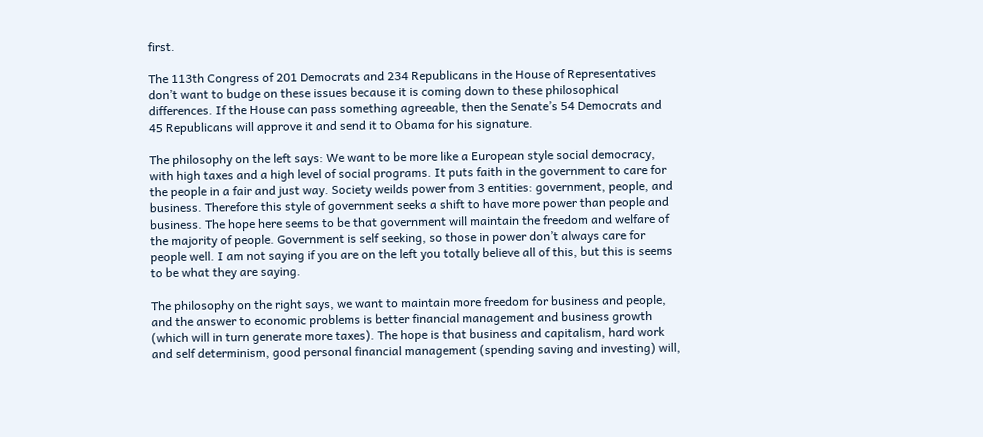first.

The 113th Congress of 201 Democrats and 234 Republicans in the House of Representatives don’t want to budge on these issues because it is coming down to these philosophical differences. If the House can pass something agreeable, then the Senate’s 54 Democrats and  45 Republicans will approve it and send it to Obama for his signature.

The philosophy on the left says: We want to be more like a European style social democracy, with high taxes and a high level of social programs. It puts faith in the government to care for the people in a fair and just way. Society weilds power from 3 entities: government, people, and business. Therefore this style of government seeks a shift to have more power than people and business. The hope here seems to be that government will maintain the freedom and welfare of the majority of people. Government is self seeking, so those in power don’t always care for people well. I am not saying if you are on the left you totally believe all of this, but this is seems to be what they are saying.

The philosophy on the right says, we want to maintain more freedom for business and people, and the answer to economic problems is better financial management and business growth (which will in turn generate more taxes). The hope is that business and capitalism, hard work and self determinism, good personal financial management (spending saving and investing) will,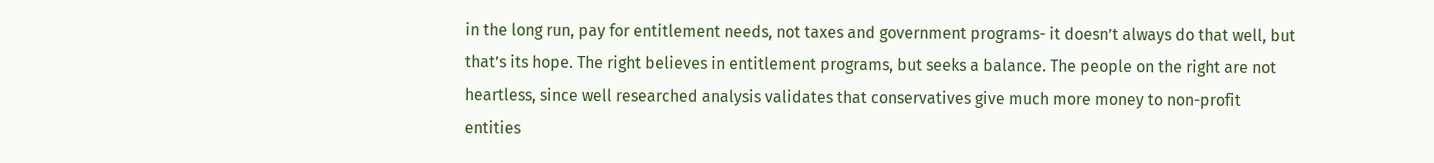in the long run, pay for entitlement needs, not taxes and government programs- it doesn’t always do that well, but that’s its hope. The right believes in entitlement programs, but seeks a balance. The people on the right are not heartless, since well researched analysis validates that conservatives give much more money to non-profit entities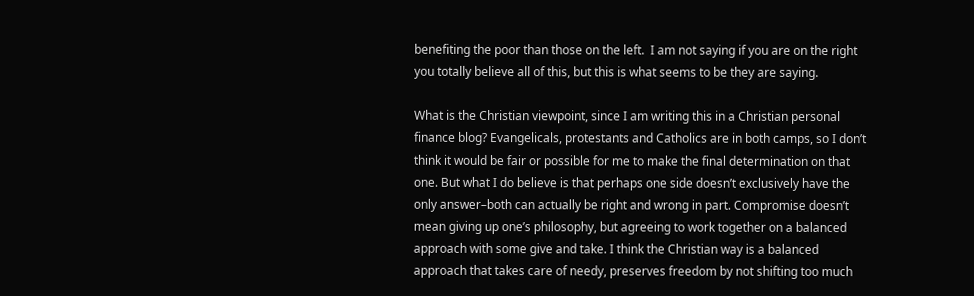benefiting the poor than those on the left.  I am not saying if you are on the right you totally believe all of this, but this is what seems to be they are saying.

What is the Christian viewpoint, since I am writing this in a Christian personal finance blog? Evangelicals, protestants and Catholics are in both camps, so I don’t think it would be fair or possible for me to make the final determination on that one. But what I do believe is that perhaps one side doesn’t exclusively have the only answer–both can actually be right and wrong in part. Compromise doesn’t mean giving up one’s philosophy, but agreeing to work together on a balanced approach with some give and take. I think the Christian way is a balanced approach that takes care of needy, preserves freedom by not shifting too much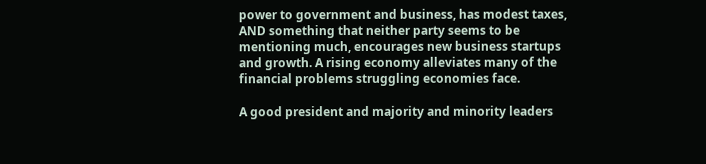power to government and business, has modest taxes, AND something that neither party seems to be mentioning much, encourages new business startups and growth. A rising economy alleviates many of the financial problems struggling economies face.

A good president and majority and minority leaders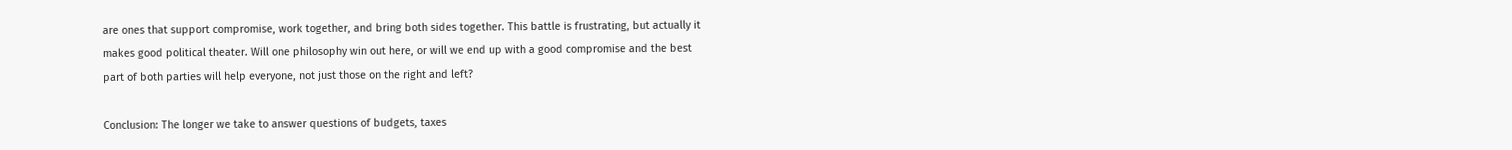are ones that support compromise, work together, and bring both sides together. This battle is frustrating, but actually it makes good political theater. Will one philosophy win out here, or will we end up with a good compromise and the best part of both parties will help everyone, not just those on the right and left?

Conclusion: The longer we take to answer questions of budgets, taxes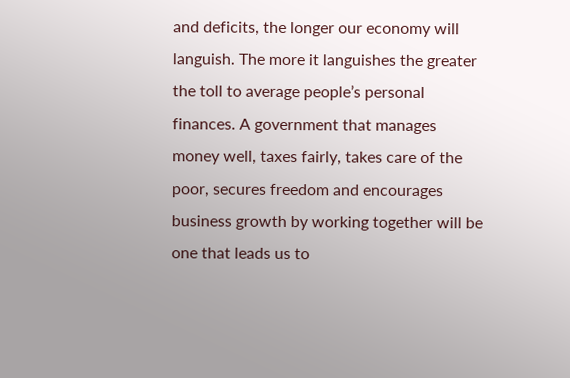and deficits, the longer our economy will languish. The more it languishes the greater the toll to average people’s personal finances. A government that manages money well, taxes fairly, takes care of the poor, secures freedom and encourages business growth by working together will be one that leads us to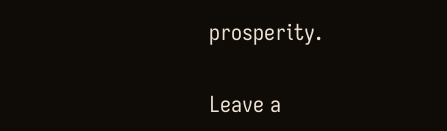prosperity.


Leave a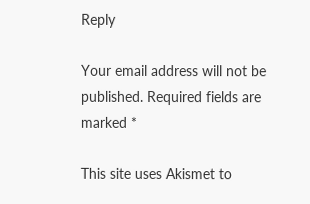Reply

Your email address will not be published. Required fields are marked *

This site uses Akismet to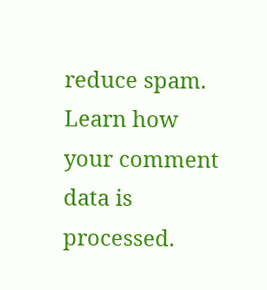reduce spam. Learn how your comment data is processed.